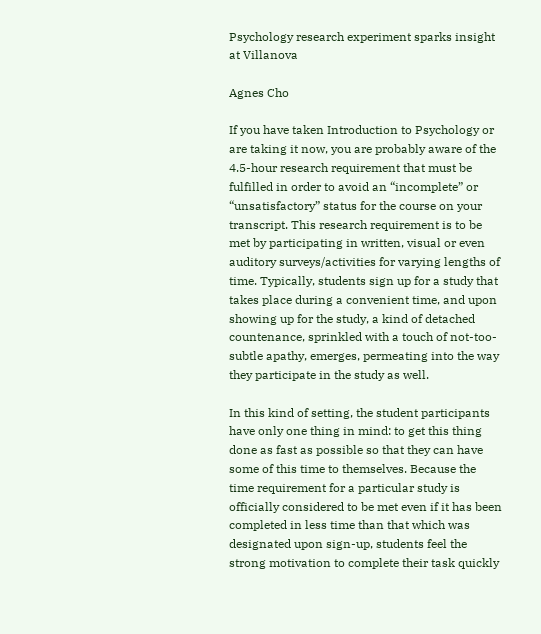Psychology research experiment sparks insight at Villanova

Agnes Cho

If you have taken Introduction to Psychology or are taking it now, you are probably aware of the 4.5-hour research requirement that must be fulfilled in order to avoid an “incomplete” or “unsatisfactory” status for the course on your transcript. This research requirement is to be met by participating in written, visual or even auditory surveys/activities for varying lengths of time. Typically, students sign up for a study that takes place during a convenient time, and upon showing up for the study, a kind of detached countenance, sprinkled with a touch of not-too-subtle apathy, emerges, permeating into the way they participate in the study as well.

In this kind of setting, the student participants have only one thing in mind: to get this thing done as fast as possible so that they can have some of this time to themselves. Because the time requirement for a particular study is officially considered to be met even if it has been completed in less time than that which was designated upon sign-up, students feel the strong motivation to complete their task quickly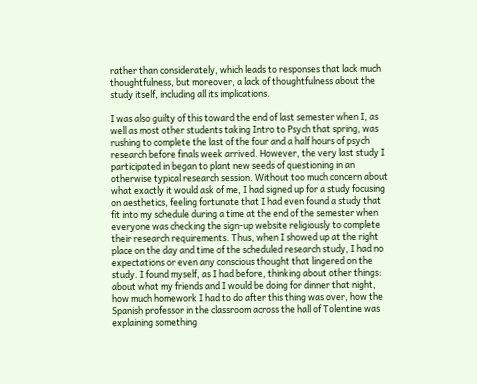rather than considerately, which leads to responses that lack much thoughtfulness, but moreover, a lack of thoughtfulness about the study itself, including all its implications.

I was also guilty of this toward the end of last semester when I, as well as most other students taking Intro to Psych that spring, was rushing to complete the last of the four and a half hours of psych research before finals week arrived. However, the very last study I participated in began to plant new seeds of questioning in an otherwise typical research session. Without too much concern about what exactly it would ask of me, I had signed up for a study focusing on aesthetics, feeling fortunate that I had even found a study that fit into my schedule during a time at the end of the semester when everyone was checking the sign-up website religiously to complete their research requirements. Thus, when I showed up at the right place on the day and time of the scheduled research study, I had no expectations or even any conscious thought that lingered on the study. I found myself, as I had before, thinking about other things: about what my friends and I would be doing for dinner that night, how much homework I had to do after this thing was over, how the Spanish professor in the classroom across the hall of Tolentine was explaining something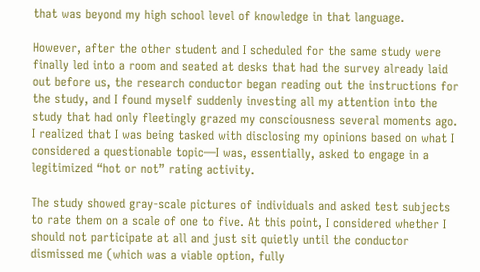that was beyond my high school level of knowledge in that language.

However, after the other student and I scheduled for the same study were finally led into a room and seated at desks that had the survey already laid out before us, the research conductor began reading out the instructions for the study, and I found myself suddenly investing all my attention into the study that had only fleetingly grazed my consciousness several moments ago. I realized that I was being tasked with disclosing my opinions based on what I considered a questionable topic—I was, essentially, asked to engage in a legitimized “hot or not” rating activity.

The study showed gray-scale pictures of individuals and asked test subjects to rate them on a scale of one to five. At this point, I considered whether I should not participate at all and just sit quietly until the conductor dismissed me (which was a viable option, fully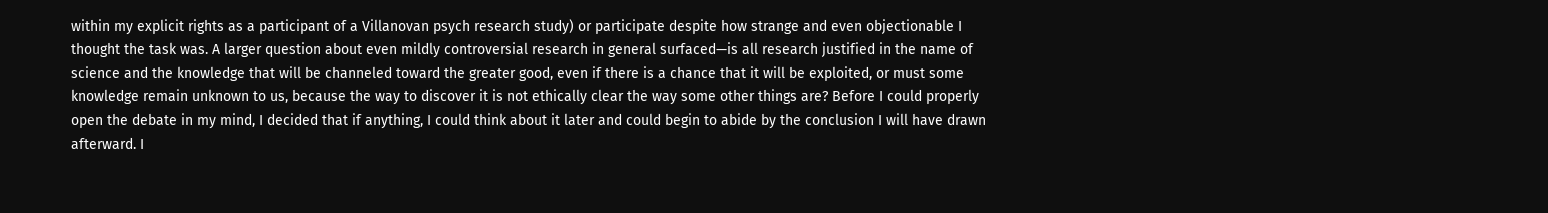within my explicit rights as a participant of a Villanovan psych research study) or participate despite how strange and even objectionable I thought the task was. A larger question about even mildly controversial research in general surfaced—is all research justified in the name of science and the knowledge that will be channeled toward the greater good, even if there is a chance that it will be exploited, or must some knowledge remain unknown to us, because the way to discover it is not ethically clear the way some other things are? Before I could properly open the debate in my mind, I decided that if anything, I could think about it later and could begin to abide by the conclusion I will have drawn afterward. I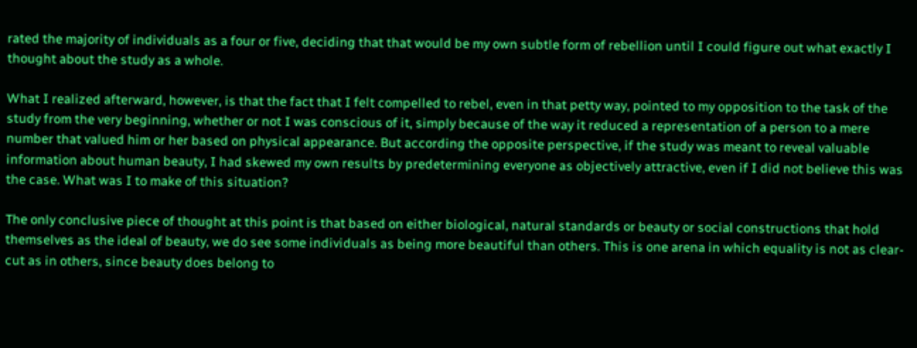rated the majority of individuals as a four or five, deciding that that would be my own subtle form of rebellion until I could figure out what exactly I thought about the study as a whole.

What I realized afterward, however, is that the fact that I felt compelled to rebel, even in that petty way, pointed to my opposition to the task of the study from the very beginning, whether or not I was conscious of it, simply because of the way it reduced a representation of a person to a mere number that valued him or her based on physical appearance. But according the opposite perspective, if the study was meant to reveal valuable information about human beauty, I had skewed my own results by predetermining everyone as objectively attractive, even if I did not believe this was the case. What was I to make of this situation?

The only conclusive piece of thought at this point is that based on either biological, natural standards or beauty or social constructions that hold themselves as the ideal of beauty, we do see some individuals as being more beautiful than others. This is one arena in which equality is not as clear-cut as in others, since beauty does belong to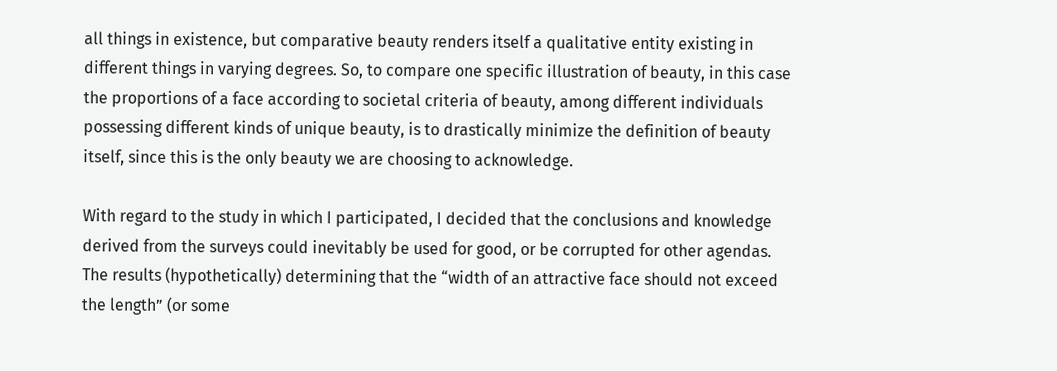all things in existence, but comparative beauty renders itself a qualitative entity existing in different things in varying degrees. So, to compare one specific illustration of beauty, in this case the proportions of a face according to societal criteria of beauty, among different individuals possessing different kinds of unique beauty, is to drastically minimize the definition of beauty itself, since this is the only beauty we are choosing to acknowledge.

With regard to the study in which I participated, I decided that the conclusions and knowledge derived from the surveys could inevitably be used for good, or be corrupted for other agendas. The results (hypothetically) determining that the “width of an attractive face should not exceed the length” (or some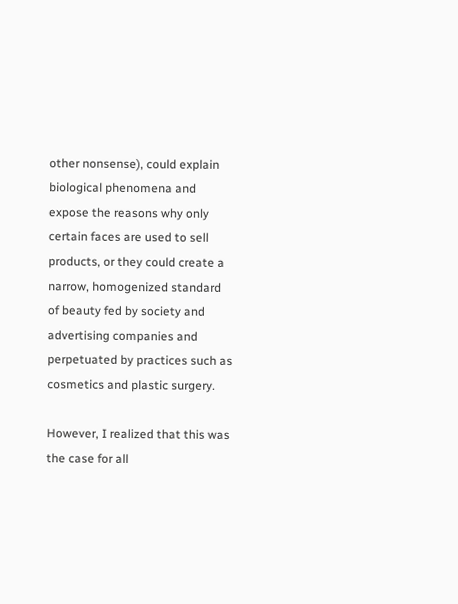other nonsense), could explain biological phenomena and expose the reasons why only certain faces are used to sell products, or they could create a narrow, homogenized standard of beauty fed by society and advertising companies and perpetuated by practices such as cosmetics and plastic surgery.

However, I realized that this was the case for all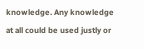knowledge. Any knowledge at all could be used justly or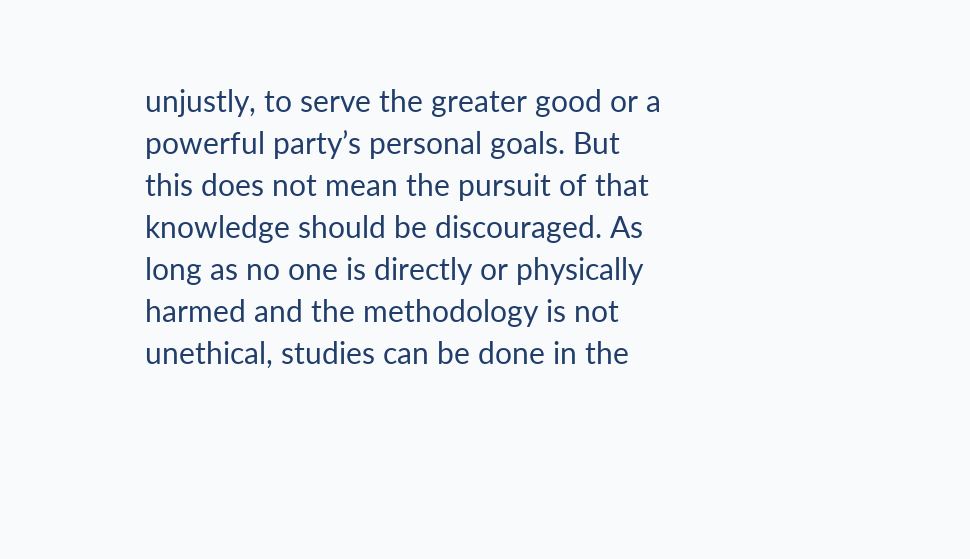unjustly, to serve the greater good or a powerful party’s personal goals. But this does not mean the pursuit of that knowledge should be discouraged. As long as no one is directly or physically harmed and the methodology is not unethical, studies can be done in the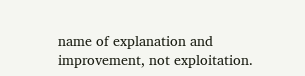name of explanation and improvement, not exploitation.